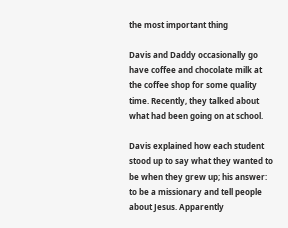the most important thing

Davis and Daddy occasionally go have coffee and chocolate milk at the coffee shop for some quality time. Recently, they talked about what had been going on at school.

Davis explained how each student stood up to say what they wanted to be when they grew up; his answer: to be a missionary and tell people about Jesus. Apparently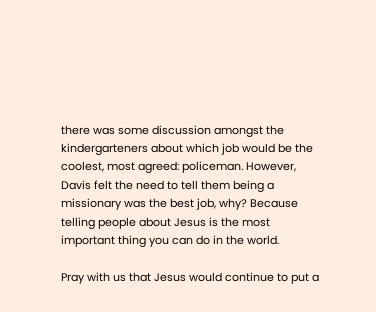there was some discussion amongst the kindergarteners about which job would be the coolest, most agreed: policeman. However, Davis felt the need to tell them being a missionary was the best job, why? Because telling people about Jesus is the most important thing you can do in the world.

Pray with us that Jesus would continue to put a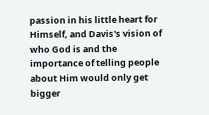passion in his little heart for Himself, and Davis's vision of who God is and the importance of telling people about Him would only get bigger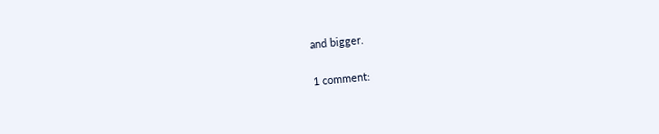and bigger.

1 comment: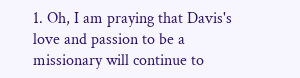1. Oh, I am praying that Davis's love and passion to be a missionary will continue to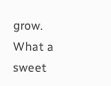grow. What a sweet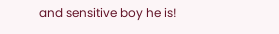and sensitive boy he is!